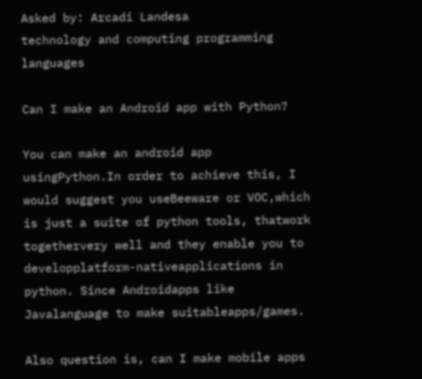Asked by: Arcadi Landesa
technology and computing programming languages

Can I make an Android app with Python?

You can make an android app usingPython.In order to achieve this, I would suggest you useBeeware or VOC,which is just a suite of python tools, thatwork togethervery well and they enable you to developplatform-nativeapplications in python. Since Androidapps like Javalanguage to make suitableapps/games.

Also question is, can I make mobile apps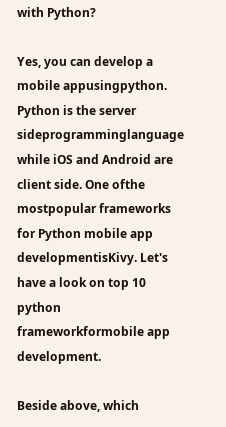with Python?

Yes, you can develop a mobile appusingpython. Python is the server sideprogramminglanguage while iOS and Android are client side. One ofthe mostpopular frameworks for Python mobile app developmentisKivy. Let's have a look on top 10 python frameworkformobile app development.

Beside above, which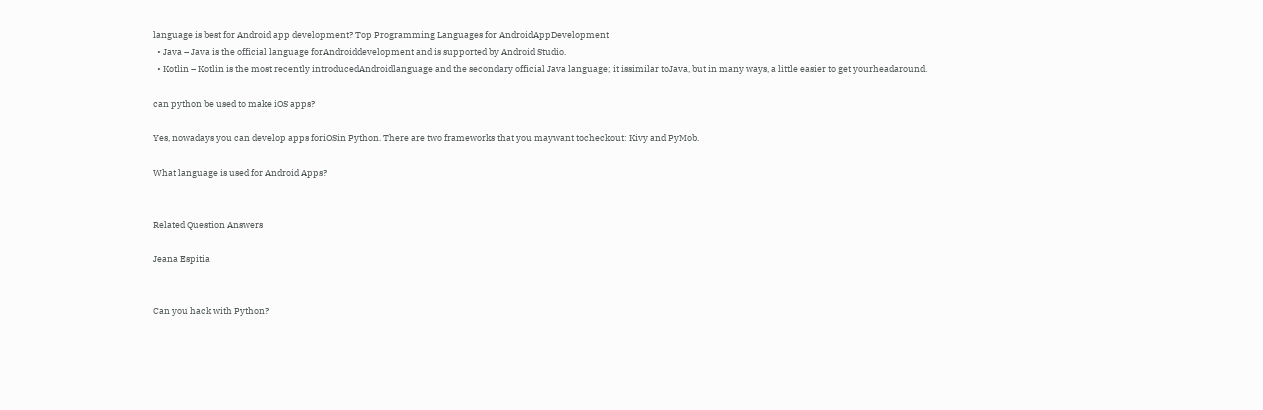language is best for Android app development? Top Programming Languages for AndroidAppDevelopment
  • Java – Java is the official language forAndroiddevelopment and is supported by Android Studio.
  • Kotlin – Kotlin is the most recently introducedAndroidlanguage and the secondary official Java language; it issimilar toJava, but in many ways, a little easier to get yourheadaround.

can python be used to make iOS apps?

Yes, nowadays you can develop apps foriOSin Python. There are two frameworks that you maywant tocheckout: Kivy and PyMob.

What language is used for Android Apps?


Related Question Answers

Jeana Espitia


Can you hack with Python?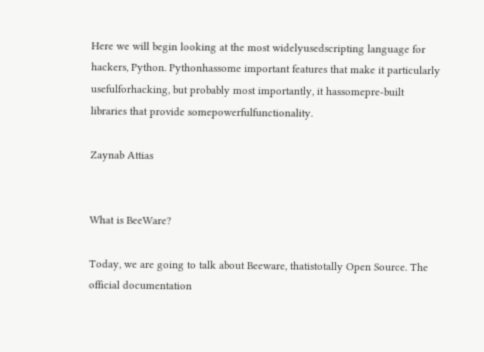Here we will begin looking at the most widelyusedscripting language for hackers, Python. Pythonhassome important features that make it particularly usefulforhacking, but probably most importantly, it hassomepre-built libraries that provide somepowerfulfunctionality.

Zaynab Attias


What is BeeWare?

Today, we are going to talk about Beeware, thatistotally Open Source. The official documentation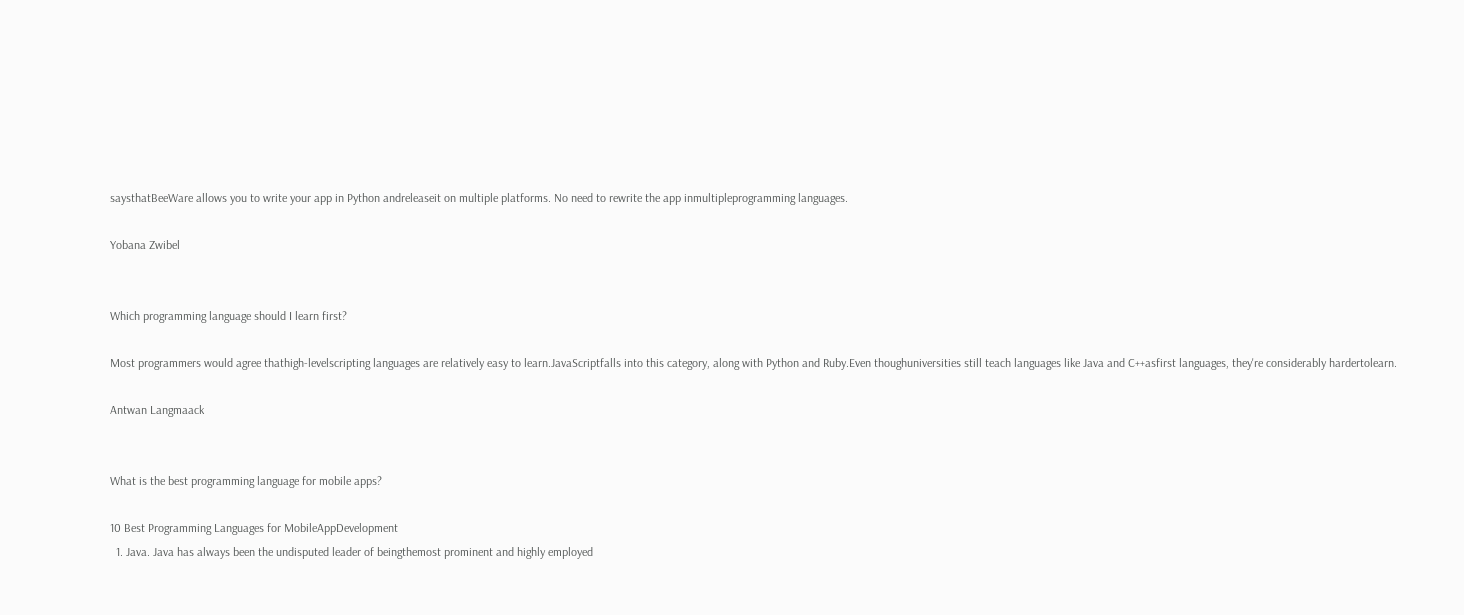saysthatBeeWare allows you to write your app in Python andreleaseit on multiple platforms. No need to rewrite the app inmultipleprogramming languages.

Yobana Zwibel


Which programming language should I learn first?

Most programmers would agree thathigh-levelscripting languages are relatively easy to learn.JavaScriptfalls into this category, along with Python and Ruby.Even thoughuniversities still teach languages like Java and C++asfirst languages, they're considerably hardertolearn.

Antwan Langmaack


What is the best programming language for mobile apps?

10 Best Programming Languages for MobileAppDevelopment
  1. Java. Java has always been the undisputed leader of beingthemost prominent and highly employed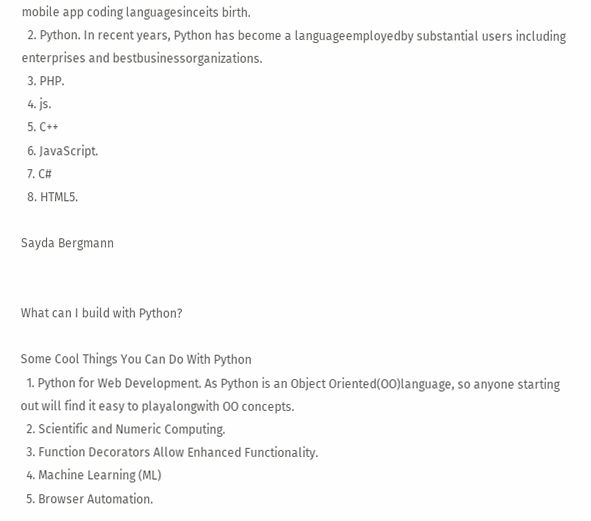mobile app coding languagesinceits birth.
  2. Python. In recent years, Python has become a languageemployedby substantial users including enterprises and bestbusinessorganizations.
  3. PHP.
  4. js.
  5. C++
  6. JavaScript.
  7. C#
  8. HTML5.

Sayda Bergmann


What can I build with Python?

Some Cool Things You Can Do With Python
  1. Python for Web Development. As Python is an Object Oriented(OO)language, so anyone starting out will find it easy to playalongwith OO concepts.
  2. Scientific and Numeric Computing.
  3. Function Decorators Allow Enhanced Functionality.
  4. Machine Learning (ML)
  5. Browser Automation.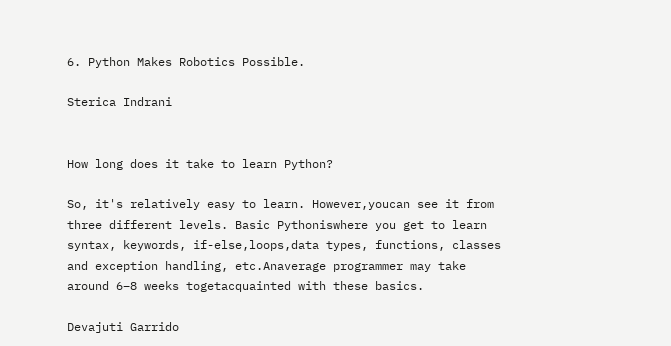6. Python Makes Robotics Possible.

Sterica Indrani


How long does it take to learn Python?

So, it's relatively easy to learn. However,youcan see it from three different levels. Basic Pythoniswhere you get to learn syntax, keywords, if-else,loops,data types, functions, classes and exception handling, etc.Anaverage programmer may take around 6–8 weeks togetacquainted with these basics.

Devajuti Garrido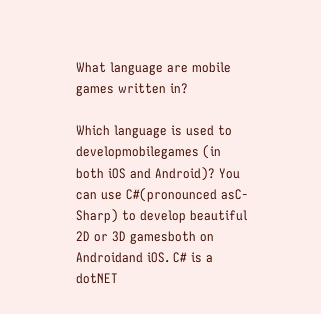What language are mobile games written in?

Which language is used to developmobilegames (in both iOS and Android)? You can use C#(pronounced asC-Sharp) to develop beautiful 2D or 3D gamesboth on Androidand iOS. C# is a dotNET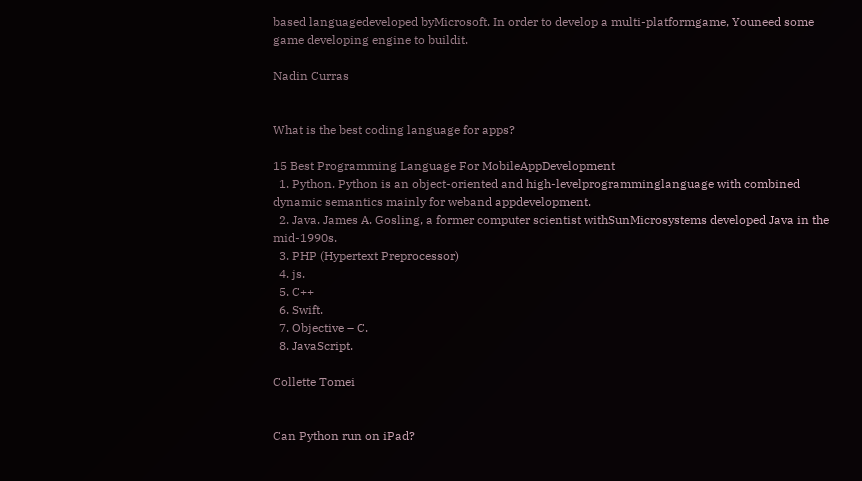based languagedeveloped byMicrosoft. In order to develop a multi-platformgame, Youneed some game developing engine to buildit.

Nadin Curras


What is the best coding language for apps?

15 Best Programming Language For MobileAppDevelopment
  1. Python. Python is an object-oriented and high-levelprogramminglanguage with combined dynamic semantics mainly for weband appdevelopment.
  2. Java. James A. Gosling, a former computer scientist withSunMicrosystems developed Java in the mid-1990s.
  3. PHP (Hypertext Preprocessor)
  4. js.
  5. C++
  6. Swift.
  7. Objective – C.
  8. JavaScript.

Collette Tomei


Can Python run on iPad?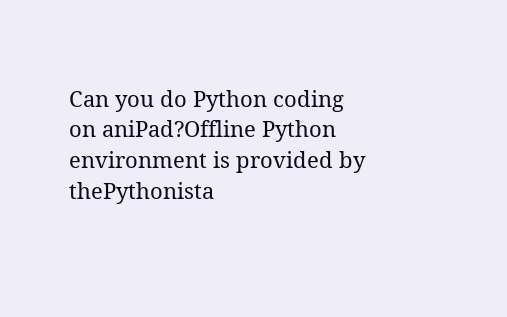Can you do Python coding on aniPad?Offline Python environment is provided by thePythonista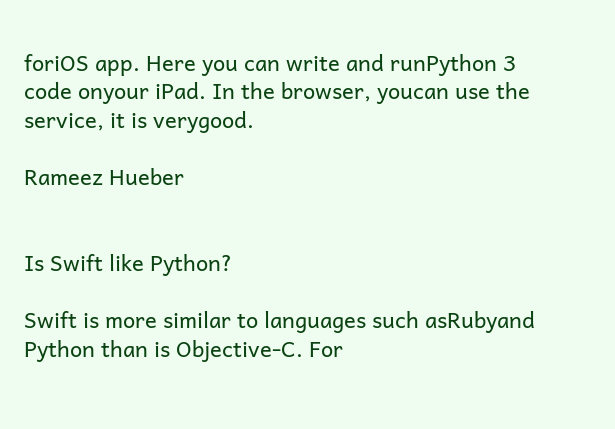foriOS app. Here you can write and runPython 3 code onyour iPad. In the browser, youcan use the service, it is verygood.

Rameez Hueber


Is Swift like Python?

Swift is more similar to languages such asRubyand Python than is Objective-C. For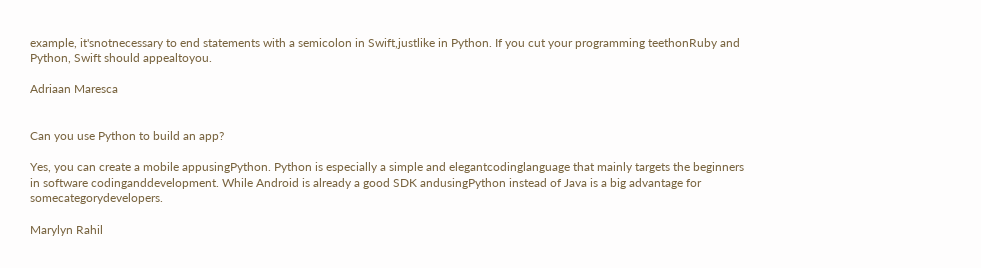example, it'snotnecessary to end statements with a semicolon in Swift,justlike in Python. If you cut your programming teethonRuby and Python, Swift should appealtoyou.

Adriaan Maresca


Can you use Python to build an app?

Yes, you can create a mobile appusingPython. Python is especially a simple and elegantcodinglanguage that mainly targets the beginners in software codinganddevelopment. While Android is already a good SDK andusingPython instead of Java is a big advantage for somecategorydevelopers.

Marylyn Rahil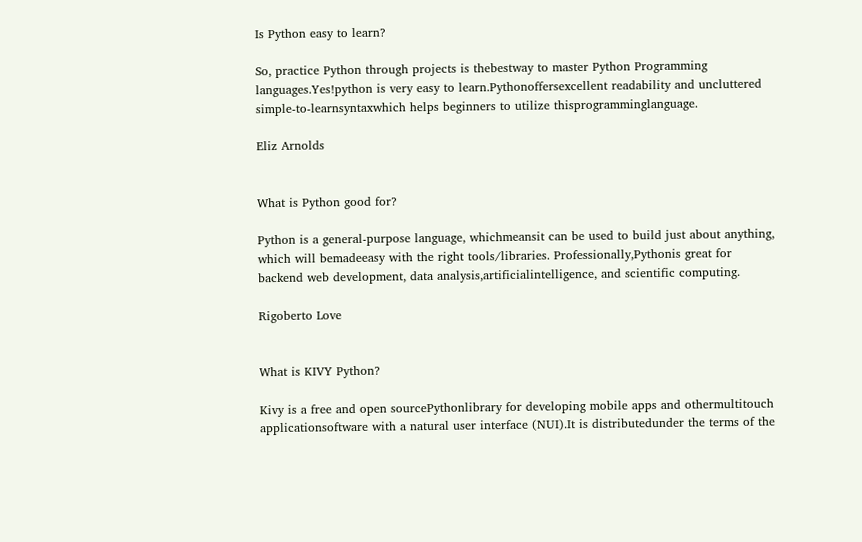Is Python easy to learn?

So, practice Python through projects is thebestway to master Python Programming languages.Yes!python is very easy to learn.Pythonoffersexcellent readability and uncluttered simple-to-learnsyntaxwhich helps beginners to utilize thisprogramminglanguage.

Eliz Arnolds


What is Python good for?

Python is a general-purpose language, whichmeansit can be used to build just about anything, which will bemadeeasy with the right tools/libraries. Professionally,Pythonis great for backend web development, data analysis,artificialintelligence, and scientific computing.

Rigoberto Love


What is KIVY Python?

Kivy is a free and open sourcePythonlibrary for developing mobile apps and othermultitouch applicationsoftware with a natural user interface (NUI).It is distributedunder the terms of the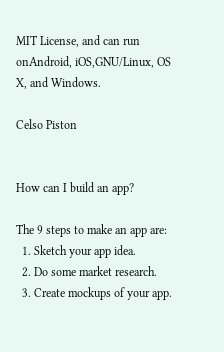MIT License, and can run onAndroid, iOS,GNU/Linux, OS X, and Windows.

Celso Piston


How can I build an app?

The 9 steps to make an app are:
  1. Sketch your app idea.
  2. Do some market research.
  3. Create mockups of your app.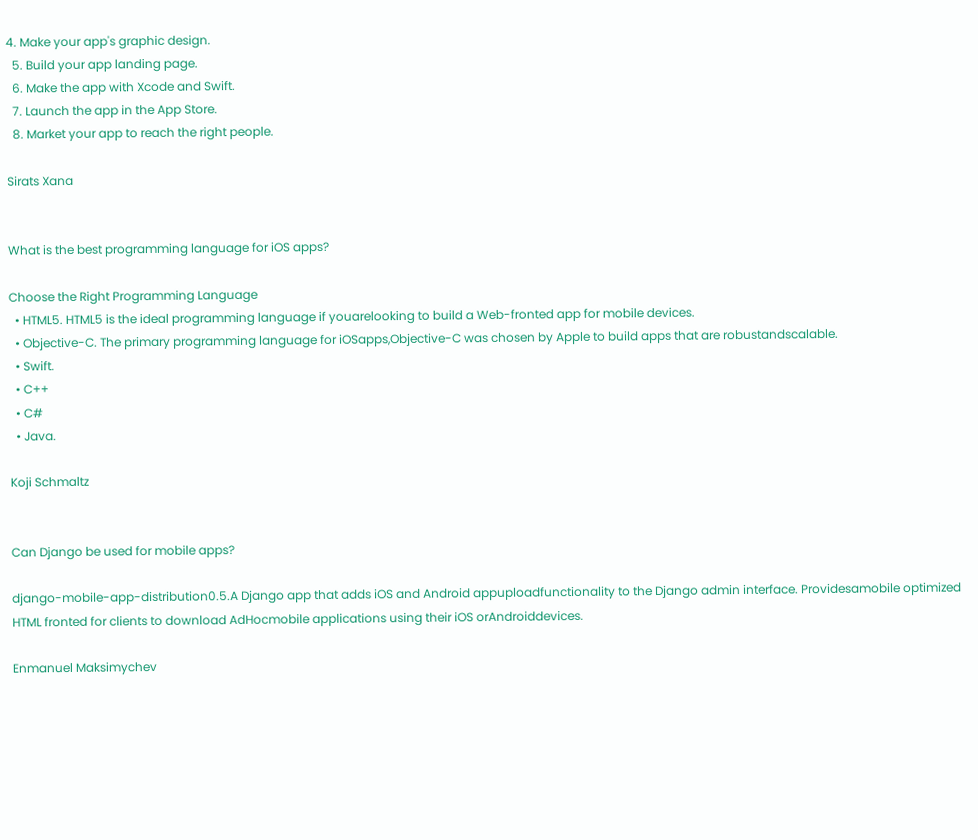4. Make your app's graphic design.
  5. Build your app landing page.
  6. Make the app with Xcode and Swift.
  7. Launch the app in the App Store.
  8. Market your app to reach the right people.

Sirats Xana


What is the best programming language for iOS apps?

Choose the Right Programming Language
  • HTML5. HTML5 is the ideal programming language if youarelooking to build a Web-fronted app for mobile devices.
  • Objective-C. The primary programming language for iOSapps,Objective-C was chosen by Apple to build apps that are robustandscalable.
  • Swift.
  • C++
  • C#
  • Java.

Koji Schmaltz


Can Django be used for mobile apps?

django-mobile-app-distribution0.5.A Django app that adds iOS and Android appuploadfunctionality to the Django admin interface. Providesamobile optimized HTML fronted for clients to download AdHocmobile applications using their iOS orAndroiddevices.

Enmanuel Maksimychev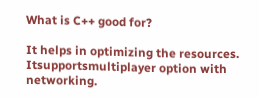What is C++ good for?

It helps in optimizing the resources. Itsupportsmultiplayer option with networking.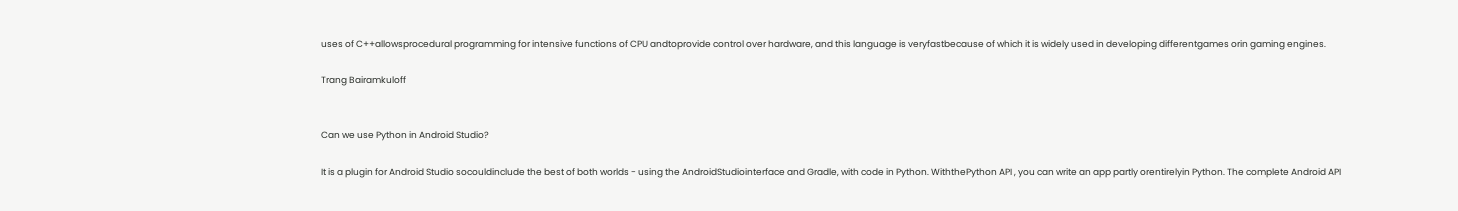uses of C++allowsprocedural programming for intensive functions of CPU andtoprovide control over hardware, and this language is veryfastbecause of which it is widely used in developing differentgames orin gaming engines.

Trang Bairamkuloff


Can we use Python in Android Studio?

It is a plugin for Android Studio socouldinclude the best of both worlds - using the AndroidStudiointerface and Gradle, with code in Python. WiththePython API , you can write an app partly orentirelyin Python. The complete Android API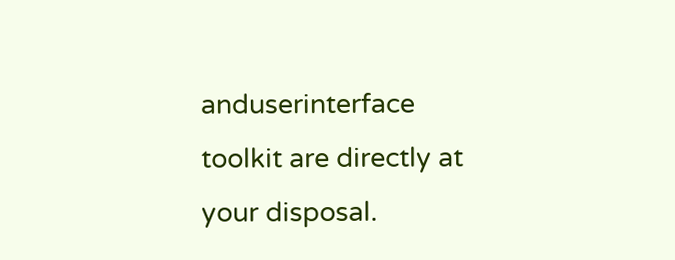anduserinterface toolkit are directly at your disposal.